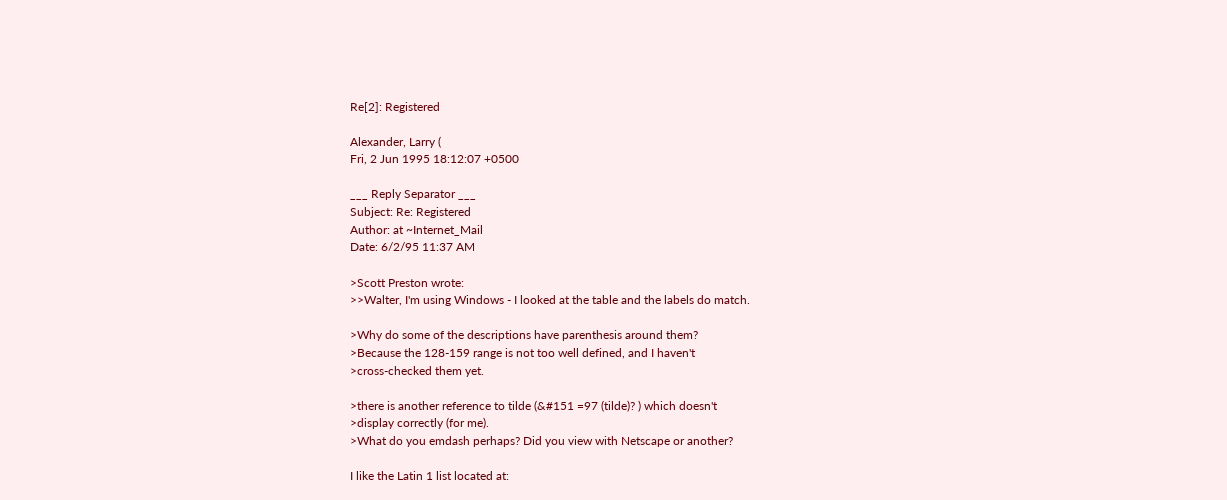Re[2]: Registered

Alexander, Larry (
Fri, 2 Jun 1995 18:12:07 +0500

___ Reply Separator ___
Subject: Re: Registered
Author: at ~Internet_Mail
Date: 6/2/95 11:37 AM

>Scott Preston wrote:
>>Walter, I'm using Windows - I looked at the table and the labels do match.

>Why do some of the descriptions have parenthesis around them?
>Because the 128-159 range is not too well defined, and I haven't
>cross-checked them yet.

>there is another reference to tilde (&#151 =97 (tilde)? ) which doesn't
>display correctly (for me).
>What do you emdash perhaps? Did you view with Netscape or another?

I like the Latin 1 list located at: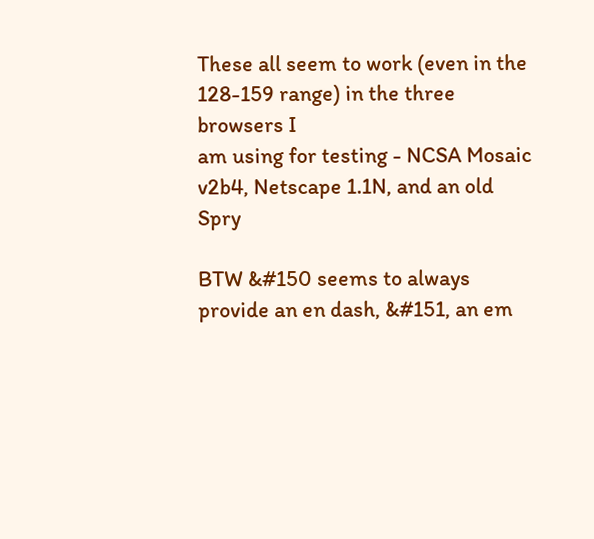These all seem to work (even in the 128-159 range) in the three browsers I
am using for testing - NCSA Mosaic v2b4, Netscape 1.1N, and an old Spry

BTW &#150 seems to always provide an en dash, &#151, an em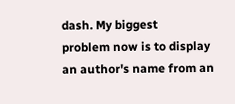dash. My biggest
problem now is to display an author's name from an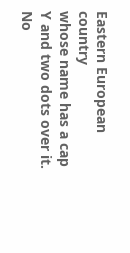Eastern European country
whose name has a cap Y and two dots over it. No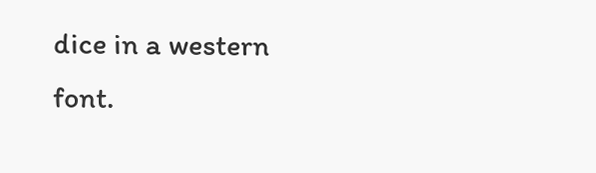dice in a western font.